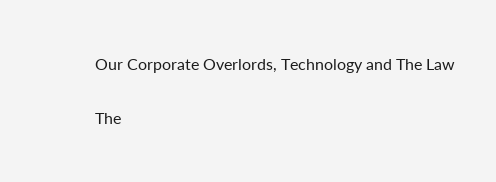Our Corporate Overlords, Technology and The Law

The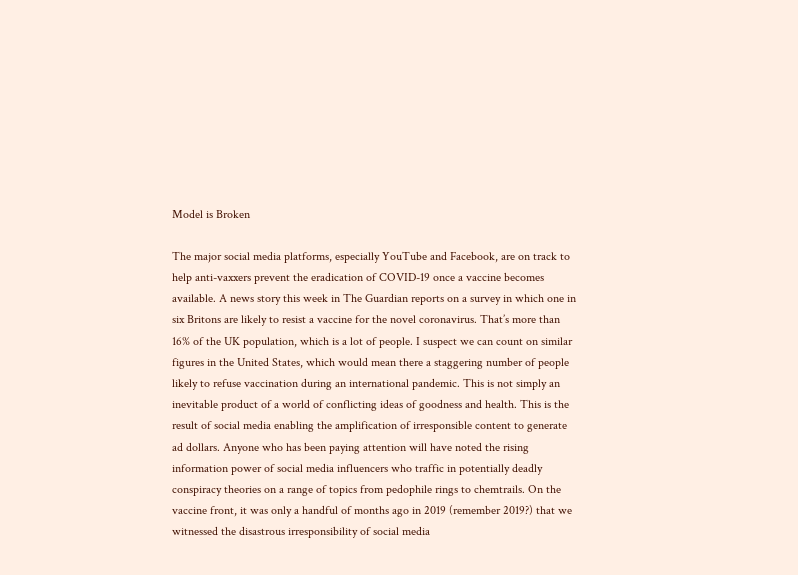Model is Broken

The major social media platforms, especially YouTube and Facebook, are on track to help anti-vaxxers prevent the eradication of COVID-19 once a vaccine becomes available. A news story this week in The Guardian reports on a survey in which one in six Britons are likely to resist a vaccine for the novel coronavirus. That’s more than 16% of the UK population, which is a lot of people. I suspect we can count on similar figures in the United States, which would mean there a staggering number of people likely to refuse vaccination during an international pandemic. This is not simply an inevitable product of a world of conflicting ideas of goodness and health. This is the result of social media enabling the amplification of irresponsible content to generate ad dollars. Anyone who has been paying attention will have noted the rising information power of social media influencers who traffic in potentially deadly conspiracy theories on a range of topics from pedophile rings to chemtrails. On the vaccine front, it was only a handful of months ago in 2019 (remember 2019?) that we witnessed the disastrous irresponsibility of social media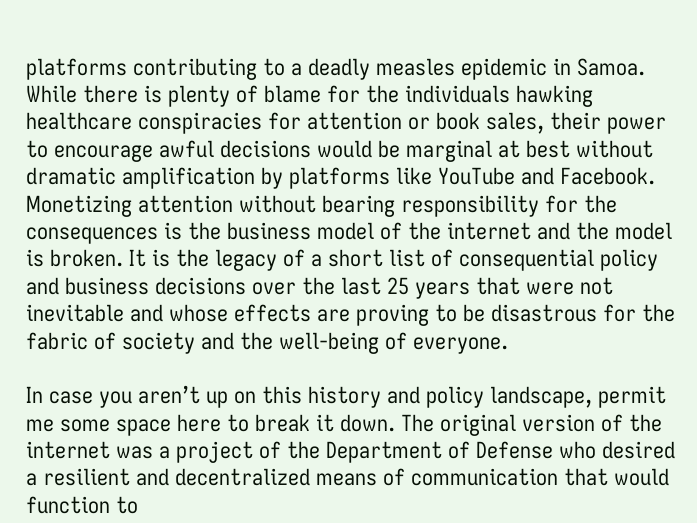platforms contributing to a deadly measles epidemic in Samoa. While there is plenty of blame for the individuals hawking healthcare conspiracies for attention or book sales, their power to encourage awful decisions would be marginal at best without dramatic amplification by platforms like YouTube and Facebook. Monetizing attention without bearing responsibility for the consequences is the business model of the internet and the model is broken. It is the legacy of a short list of consequential policy and business decisions over the last 25 years that were not inevitable and whose effects are proving to be disastrous for the fabric of society and the well-being of everyone.

In case you aren’t up on this history and policy landscape, permit me some space here to break it down. The original version of the internet was a project of the Department of Defense who desired a resilient and decentralized means of communication that would function to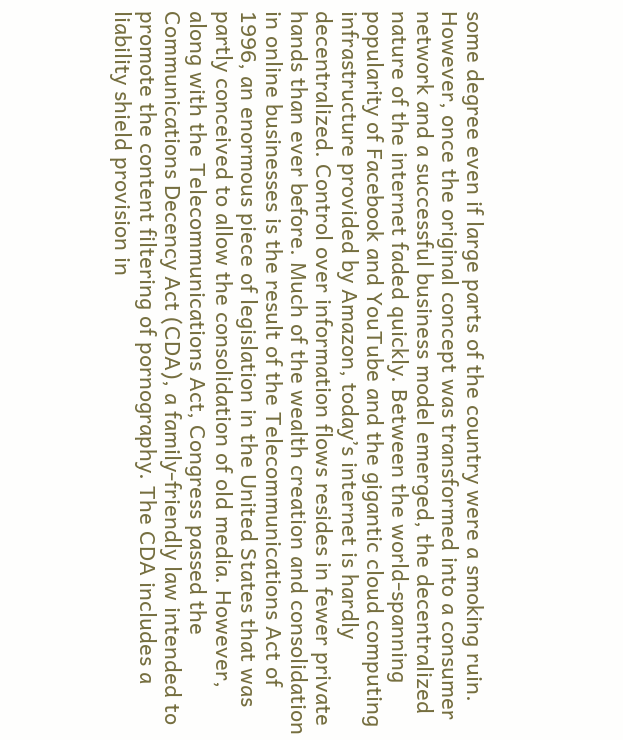some degree even if large parts of the country were a smoking ruin. However, once the original concept was transformed into a consumer network and a successful business model emerged, the decentralized nature of the internet faded quickly. Between the world-spanning popularity of Facebook and YouTube and the gigantic cloud computing infrastructure provided by Amazon, today’s internet is hardly decentralized. Control over information flows resides in fewer private hands than ever before. Much of the wealth creation and consolidation in online businesses is the result of the Telecommunications Act of 1996, an enormous piece of legislation in the United States that was partly conceived to allow the consolidation of old media. However, along with the Telecommunications Act, Congress passed the Communications Decency Act (CDA), a family-friendly law intended to promote the content filtering of pornography. The CDA includes a liability shield provision in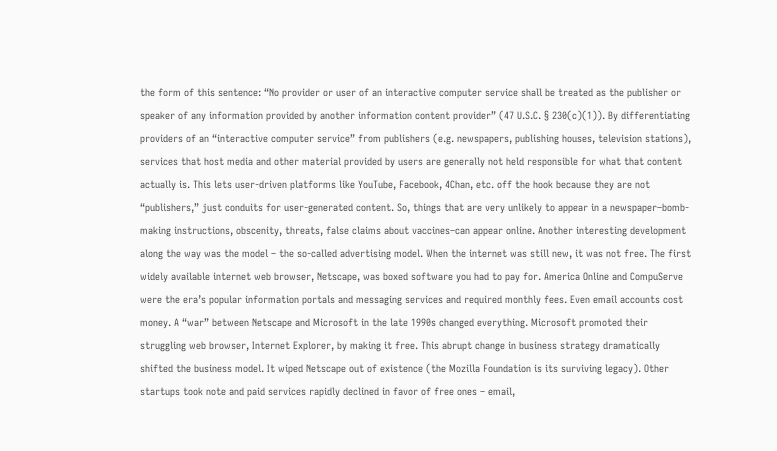the form of this sentence: “No provider or user of an interactive computer service shall be treated as the publisher or speaker of any information provided by another information content provider” (47 U.S.C. § 230(c)(1)). By differentiating providers of an “interactive computer service” from publishers (e.g. newspapers, publishing houses, television stations), services that host media and other material provided by users are generally not held responsible for what that content actually is. This lets user-driven platforms like YouTube, Facebook, 4Chan, etc. off the hook because they are not “publishers,” just conduits for user-generated content. So, things that are very unlikely to appear in a newspaper–bomb-making instructions, obscenity, threats, false claims about vaccines–can appear online. Another interesting development along the way was the model – the so-called advertising model. When the internet was still new, it was not free. The first widely available internet web browser, Netscape, was boxed software you had to pay for. America Online and CompuServe were the era’s popular information portals and messaging services and required monthly fees. Even email accounts cost money. A “war” between Netscape and Microsoft in the late 1990s changed everything. Microsoft promoted their struggling web browser, Internet Explorer, by making it free. This abrupt change in business strategy dramatically shifted the business model. It wiped Netscape out of existence (the Mozilla Foundation is its surviving legacy). Other startups took note and paid services rapidly declined in favor of free ones – email,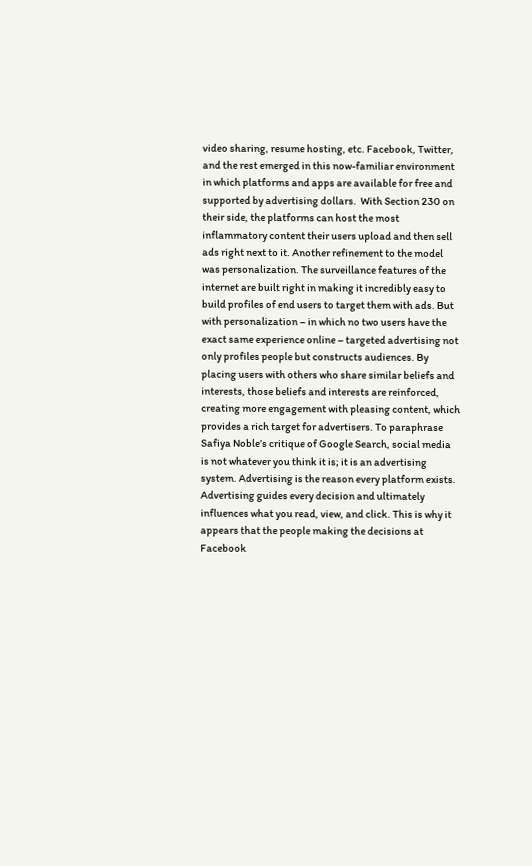video sharing, resume hosting, etc. Facebook, Twitter, and the rest emerged in this now-familiar environment in which platforms and apps are available for free and supported by advertising dollars.  With Section 230 on their side, the platforms can host the most inflammatory content their users upload and then sell ads right next to it. Another refinement to the model was personalization. The surveillance features of the internet are built right in making it incredibly easy to build profiles of end users to target them with ads. But with personalization – in which no two users have the exact same experience online – targeted advertising not only profiles people but constructs audiences. By placing users with others who share similar beliefs and interests, those beliefs and interests are reinforced, creating more engagement with pleasing content, which provides a rich target for advertisers. To paraphrase Safiya Noble’s critique of Google Search, social media is not whatever you think it is; it is an advertising system. Advertising is the reason every platform exists. Advertising guides every decision and ultimately influences what you read, view, and click. This is why it appears that the people making the decisions at Facebook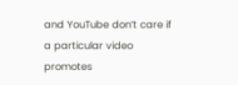and YouTube don’t care if a particular video promotes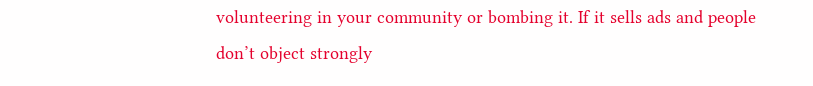volunteering in your community or bombing it. If it sells ads and people don’t object strongly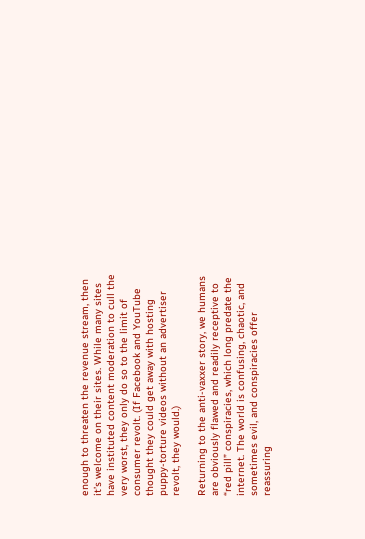enough to threaten the revenue stream, then it’s welcome on their sites. While many sites have instituted content moderation to cull the very worst, they only do so to the limit of consumer revolt. (If Facebook and YouTube thought they could get away with hosting puppy-torture videos without an advertiser revolt, they would.)

Returning to the anti-vaxxer story, we humans are obviously flawed and readily receptive to “red pill” conspiracies, which long predate the internet. The world is confusing, chaotic, and sometimes evil, and conspiracies offer reassuring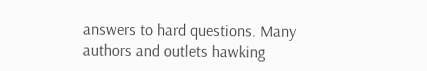answers to hard questions. Many authors and outlets hawking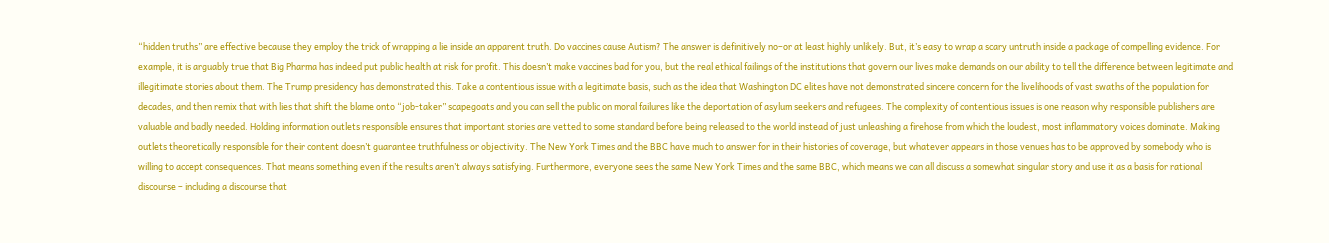“hidden truths” are effective because they employ the trick of wrapping a lie inside an apparent truth. Do vaccines cause Autism? The answer is definitively no–or at least highly unlikely. But, it’s easy to wrap a scary untruth inside a package of compelling evidence. For example, it is arguably true that Big Pharma has indeed put public health at risk for profit. This doesn’t make vaccines bad for you, but the real ethical failings of the institutions that govern our lives make demands on our ability to tell the difference between legitimate and illegitimate stories about them. The Trump presidency has demonstrated this. Take a contentious issue with a legitimate basis, such as the idea that Washington DC elites have not demonstrated sincere concern for the livelihoods of vast swaths of the population for decades, and then remix that with lies that shift the blame onto “job-taker” scapegoats and you can sell the public on moral failures like the deportation of asylum seekers and refugees. The complexity of contentious issues is one reason why responsible publishers are valuable and badly needed. Holding information outlets responsible ensures that important stories are vetted to some standard before being released to the world instead of just unleashing a firehose from which the loudest, most inflammatory voices dominate. Making outlets theoretically responsible for their content doesn’t guarantee truthfulness or objectivity. The New York Times and the BBC have much to answer for in their histories of coverage, but whatever appears in those venues has to be approved by somebody who is willing to accept consequences. That means something even if the results aren’t always satisfying. Furthermore, everyone sees the same New York Times and the same BBC, which means we can all discuss a somewhat singular story and use it as a basis for rational discourse – including a discourse that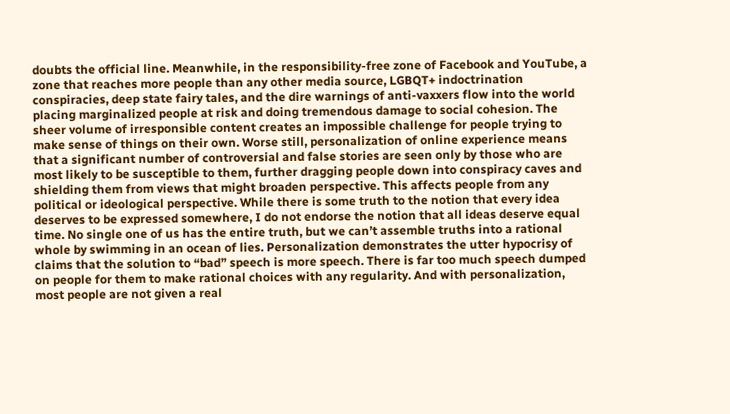doubts the official line. Meanwhile, in the responsibility-free zone of Facebook and YouTube, a zone that reaches more people than any other media source, LGBQT+ indoctrination conspiracies, deep state fairy tales, and the dire warnings of anti-vaxxers flow into the world placing marginalized people at risk and doing tremendous damage to social cohesion. The sheer volume of irresponsible content creates an impossible challenge for people trying to make sense of things on their own. Worse still, personalization of online experience means that a significant number of controversial and false stories are seen only by those who are most likely to be susceptible to them, further dragging people down into conspiracy caves and shielding them from views that might broaden perspective. This affects people from any political or ideological perspective. While there is some truth to the notion that every idea deserves to be expressed somewhere, I do not endorse the notion that all ideas deserve equal time. No single one of us has the entire truth, but we can’t assemble truths into a rational whole by swimming in an ocean of lies. Personalization demonstrates the utter hypocrisy of claims that the solution to “bad” speech is more speech. There is far too much speech dumped on people for them to make rational choices with any regularity. And with personalization, most people are not given a real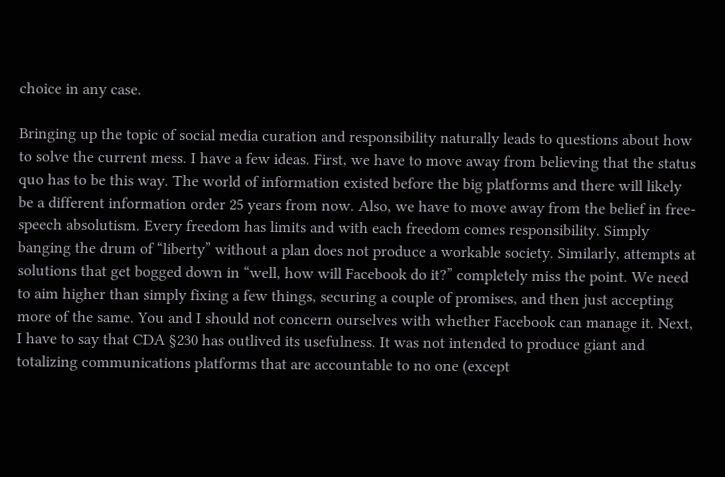choice in any case.

Bringing up the topic of social media curation and responsibility naturally leads to questions about how to solve the current mess. I have a few ideas. First, we have to move away from believing that the status quo has to be this way. The world of information existed before the big platforms and there will likely be a different information order 25 years from now. Also, we have to move away from the belief in free-speech absolutism. Every freedom has limits and with each freedom comes responsibility. Simply banging the drum of “liberty” without a plan does not produce a workable society. Similarly, attempts at solutions that get bogged down in “well, how will Facebook do it?” completely miss the point. We need to aim higher than simply fixing a few things, securing a couple of promises, and then just accepting more of the same. You and I should not concern ourselves with whether Facebook can manage it. Next, I have to say that CDA §230 has outlived its usefulness. It was not intended to produce giant and totalizing communications platforms that are accountable to no one (except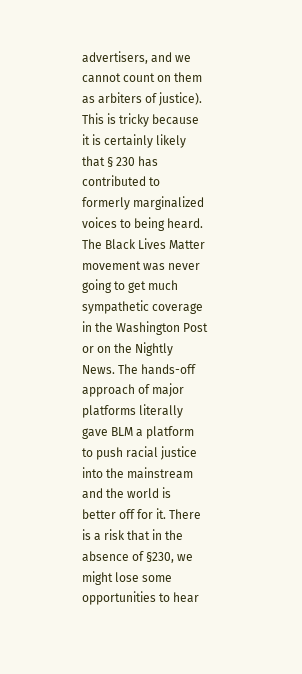advertisers, and we cannot count on them as arbiters of justice). This is tricky because it is certainly likely that § 230 has contributed to formerly marginalized voices to being heard. The Black Lives Matter movement was never going to get much sympathetic coverage in the Washington Post or on the Nightly News. The hands-off approach of major platforms literally gave BLM a platform to push racial justice into the mainstream and the world is better off for it. There is a risk that in the absence of §230, we might lose some opportunities to hear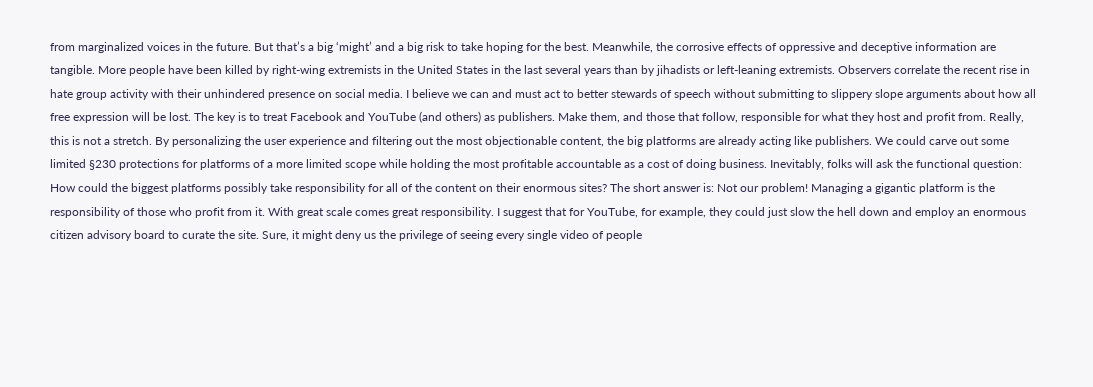from marginalized voices in the future. But that’s a big ‘might’ and a big risk to take hoping for the best. Meanwhile, the corrosive effects of oppressive and deceptive information are tangible. More people have been killed by right-wing extremists in the United States in the last several years than by jihadists or left-leaning extremists. Observers correlate the recent rise in hate group activity with their unhindered presence on social media. I believe we can and must act to better stewards of speech without submitting to slippery slope arguments about how all free expression will be lost. The key is to treat Facebook and YouTube (and others) as publishers. Make them, and those that follow, responsible for what they host and profit from. Really, this is not a stretch. By personalizing the user experience and filtering out the most objectionable content, the big platforms are already acting like publishers. We could carve out some limited §230 protections for platforms of a more limited scope while holding the most profitable accountable as a cost of doing business. Inevitably, folks will ask the functional question: How could the biggest platforms possibly take responsibility for all of the content on their enormous sites? The short answer is: Not our problem! Managing a gigantic platform is the responsibility of those who profit from it. With great scale comes great responsibility. I suggest that for YouTube, for example, they could just slow the hell down and employ an enormous citizen advisory board to curate the site. Sure, it might deny us the privilege of seeing every single video of people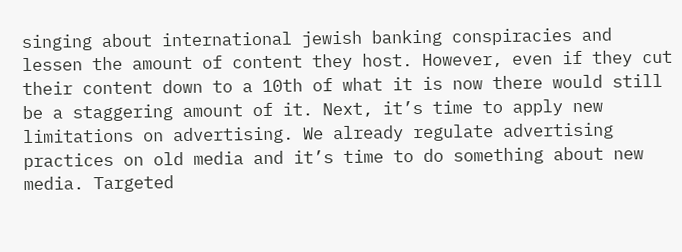singing about international jewish banking conspiracies and lessen the amount of content they host. However, even if they cut their content down to a 10th of what it is now there would still be a staggering amount of it. Next, it’s time to apply new limitations on advertising. We already regulate advertising practices on old media and it’s time to do something about new media. Targeted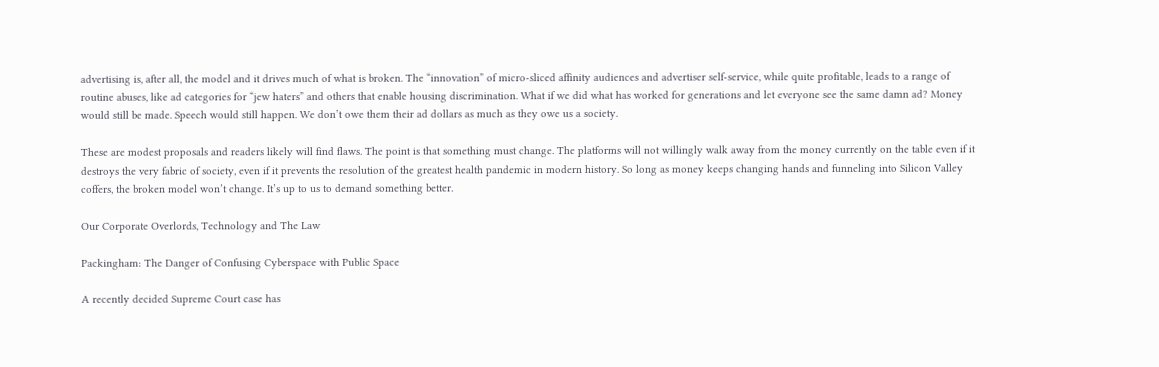advertising is, after all, the model and it drives much of what is broken. The “innovation” of micro-sliced affinity audiences and advertiser self-service, while quite profitable, leads to a range of routine abuses, like ad categories for “jew haters” and others that enable housing discrimination. What if we did what has worked for generations and let everyone see the same damn ad? Money would still be made. Speech would still happen. We don’t owe them their ad dollars as much as they owe us a society.

These are modest proposals and readers likely will find flaws. The point is that something must change. The platforms will not willingly walk away from the money currently on the table even if it destroys the very fabric of society, even if it prevents the resolution of the greatest health pandemic in modern history. So long as money keeps changing hands and funneling into Silicon Valley coffers, the broken model won’t change. It’s up to us to demand something better.

Our Corporate Overlords, Technology and The Law

Packingham: The Danger of Confusing Cyberspace with Public Space

A recently decided Supreme Court case has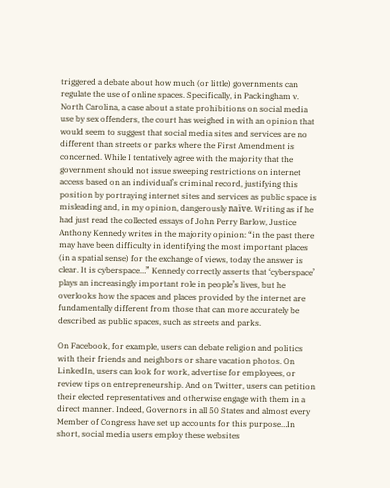triggered a debate about how much (or little) governments can regulate the use of online spaces. Specifically, in Packingham v. North Carolina, a case about a state prohibitions on social media use by sex offenders, the court has weighed in with an opinion that would seem to suggest that social media sites and services are no different than streets or parks where the First Amendment is concerned. While I tentatively agree with the majority that the government should not issue sweeping restrictions on internet access based on an individual’s criminal record, justifying this position by portraying internet sites and services as public space is misleading and, in my opinion, dangerously naïve. Writing as if he had just read the collected essays of John Perry Barlow, Justice Anthony Kennedy writes in the majority opinion: “in the past there may have been difficulty in identifying the most important places (in a spatial sense) for the exchange of views, today the answer is clear. It is cyberspace…” Kennedy correctly asserts that ‘cyberspace’ plays an increasingly important role in people’s lives, but he overlooks how the spaces and places provided by the internet are fundamentally different from those that can more accurately be described as public spaces, such as streets and parks.

On Facebook, for example, users can debate religion and politics with their friends and neighbors or share vacation photos. On LinkedIn, users can look for work, advertise for employees, or review tips on entrepreneurship. And on Twitter, users can petition their elected representatives and otherwise engage with them in a direct manner. Indeed, Governors in all 50 States and almost every Member of Congress have set up accounts for this purpose…In short, social media users employ these websites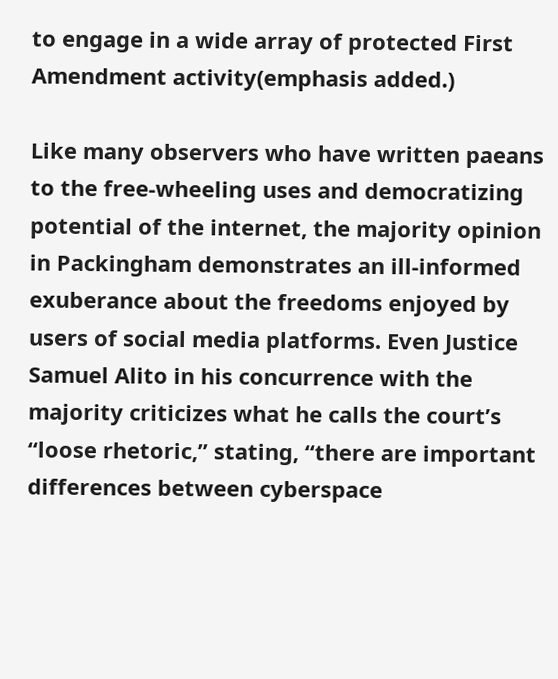to engage in a wide array of protected First Amendment activity(emphasis added.)

Like many observers who have written paeans to the free-wheeling uses and democratizing potential of the internet, the majority opinion in Packingham demonstrates an ill-informed exuberance about the freedoms enjoyed by users of social media platforms. Even Justice Samuel Alito in his concurrence with the majority criticizes what he calls the court’s “loose rhetoric,” stating, “there are important differences between cyberspace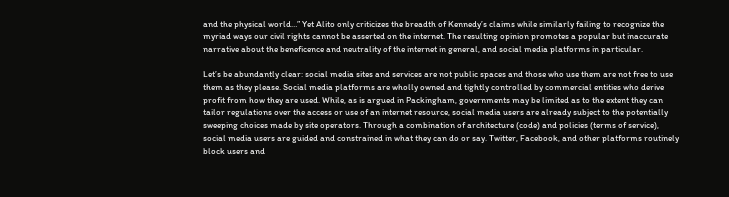and the physical world…” Yet Alito only criticizes the breadth of Kennedy’s claims while similarly failing to recognize the myriad ways our civil rights cannot be asserted on the internet. The resulting opinion promotes a popular but inaccurate narrative about the beneficence and neutrality of the internet in general, and social media platforms in particular.

Let’s be abundantly clear: social media sites and services are not public spaces and those who use them are not free to use them as they please. Social media platforms are wholly owned and tightly controlled by commercial entities who derive profit from how they are used. While, as is argued in Packingham, governments may be limited as to the extent they can tailor regulations over the access or use of an internet resource, social media users are already subject to the potentially sweeping choices made by site operators. Through a combination of architecture (code) and policies (terms of service), social media users are guided and constrained in what they can do or say. Twitter, Facebook, and other platforms routinely block users and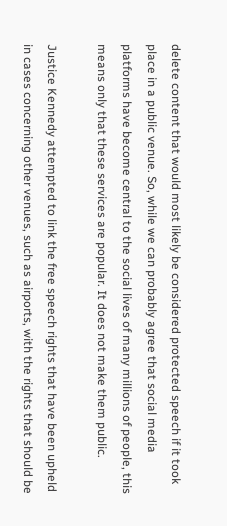delete content that would most likely be considered protected speech if it took place in a public venue. So, while we can probably agree that social media platforms have become central to the social lives of many millions of people, this means only that these services are popular. It does not make them public.

Justice Kennedy attempted to link the free speech rights that have been upheld in cases concerning other venues, such as airports, with the rights that should be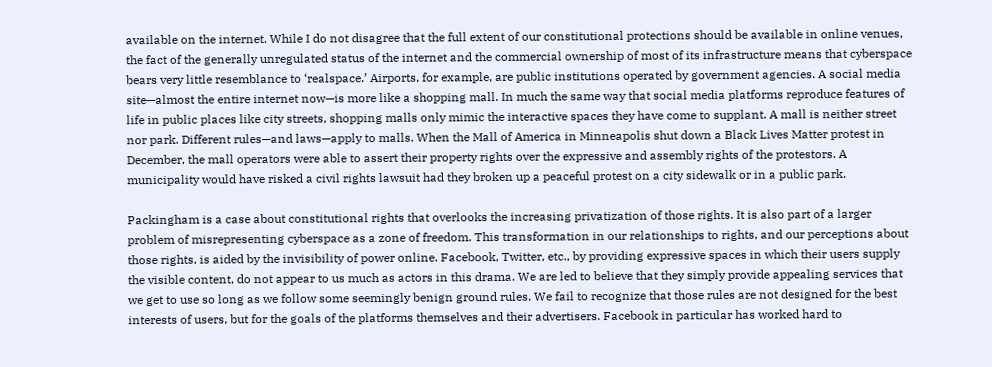available on the internet. While I do not disagree that the full extent of our constitutional protections should be available in online venues, the fact of the generally unregulated status of the internet and the commercial ownership of most of its infrastructure means that cyberspace bears very little resemblance to ‘realspace.’ Airports, for example, are public institutions operated by government agencies. A social media site—almost the entire internet now—is more like a shopping mall. In much the same way that social media platforms reproduce features of life in public places like city streets, shopping malls only mimic the interactive spaces they have come to supplant. A mall is neither street nor park. Different rules—and laws—apply to malls. When the Mall of America in Minneapolis shut down a Black Lives Matter protest in December, the mall operators were able to assert their property rights over the expressive and assembly rights of the protestors. A municipality would have risked a civil rights lawsuit had they broken up a peaceful protest on a city sidewalk or in a public park.

Packingham is a case about constitutional rights that overlooks the increasing privatization of those rights. It is also part of a larger problem of misrepresenting cyberspace as a zone of freedom. This transformation in our relationships to rights, and our perceptions about those rights, is aided by the invisibility of power online. Facebook, Twitter, etc., by providing expressive spaces in which their users supply the visible content, do not appear to us much as actors in this drama. We are led to believe that they simply provide appealing services that we get to use so long as we follow some seemingly benign ground rules. We fail to recognize that those rules are not designed for the best interests of users, but for the goals of the platforms themselves and their advertisers. Facebook in particular has worked hard to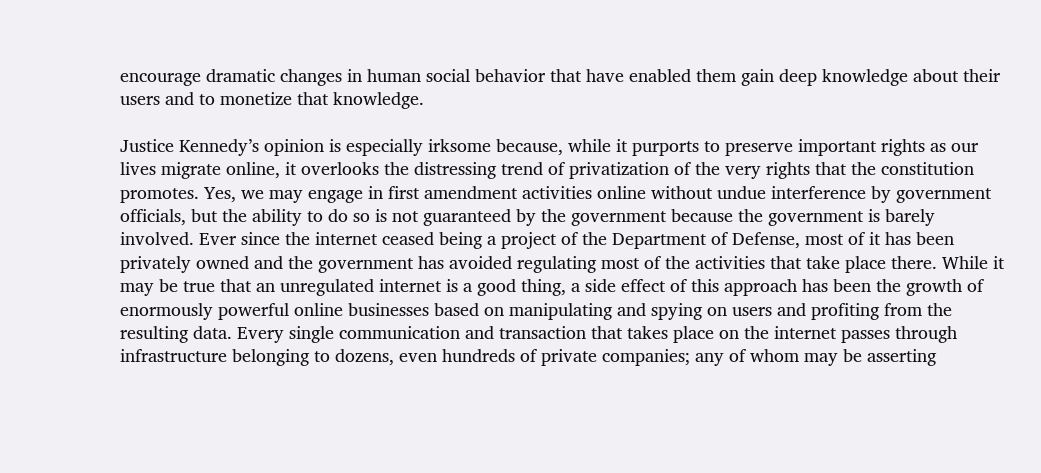encourage dramatic changes in human social behavior that have enabled them gain deep knowledge about their users and to monetize that knowledge.

Justice Kennedy’s opinion is especially irksome because, while it purports to preserve important rights as our lives migrate online, it overlooks the distressing trend of privatization of the very rights that the constitution promotes. Yes, we may engage in first amendment activities online without undue interference by government officials, but the ability to do so is not guaranteed by the government because the government is barely involved. Ever since the internet ceased being a project of the Department of Defense, most of it has been privately owned and the government has avoided regulating most of the activities that take place there. While it may be true that an unregulated internet is a good thing, a side effect of this approach has been the growth of enormously powerful online businesses based on manipulating and spying on users and profiting from the resulting data. Every single communication and transaction that takes place on the internet passes through infrastructure belonging to dozens, even hundreds of private companies; any of whom may be asserting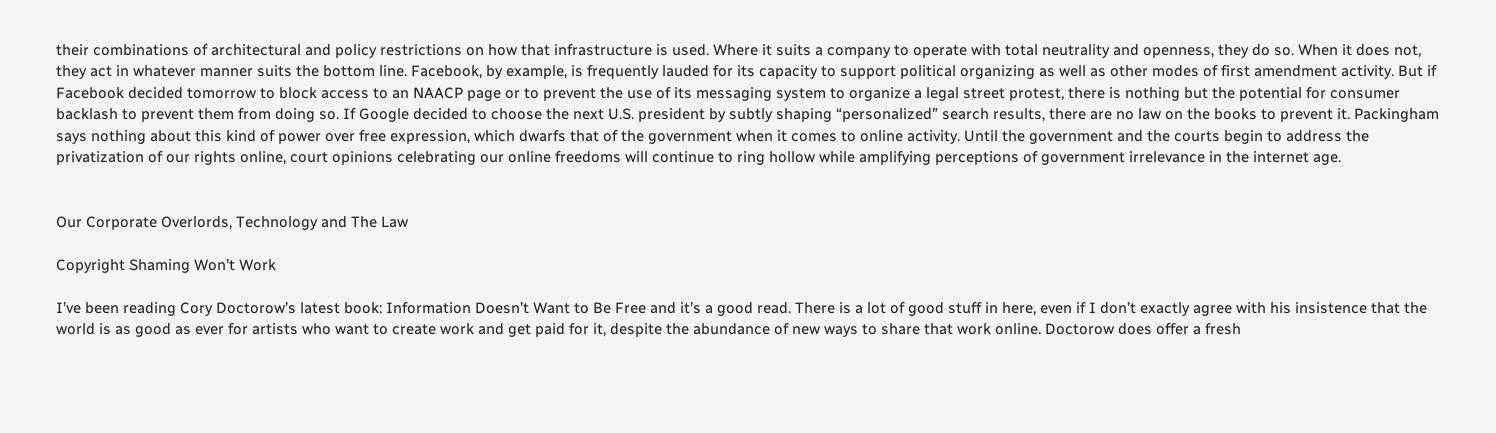their combinations of architectural and policy restrictions on how that infrastructure is used. Where it suits a company to operate with total neutrality and openness, they do so. When it does not, they act in whatever manner suits the bottom line. Facebook, by example, is frequently lauded for its capacity to support political organizing as well as other modes of first amendment activity. But if Facebook decided tomorrow to block access to an NAACP page or to prevent the use of its messaging system to organize a legal street protest, there is nothing but the potential for consumer backlash to prevent them from doing so. If Google decided to choose the next U.S. president by subtly shaping “personalized” search results, there are no law on the books to prevent it. Packingham says nothing about this kind of power over free expression, which dwarfs that of the government when it comes to online activity. Until the government and the courts begin to address the privatization of our rights online, court opinions celebrating our online freedoms will continue to ring hollow while amplifying perceptions of government irrelevance in the internet age.


Our Corporate Overlords, Technology and The Law

Copyright Shaming Won’t Work

I’ve been reading Cory Doctorow’s latest book: Information Doesn’t Want to Be Free and it’s a good read. There is a lot of good stuff in here, even if I don’t exactly agree with his insistence that the world is as good as ever for artists who want to create work and get paid for it, despite the abundance of new ways to share that work online. Doctorow does offer a fresh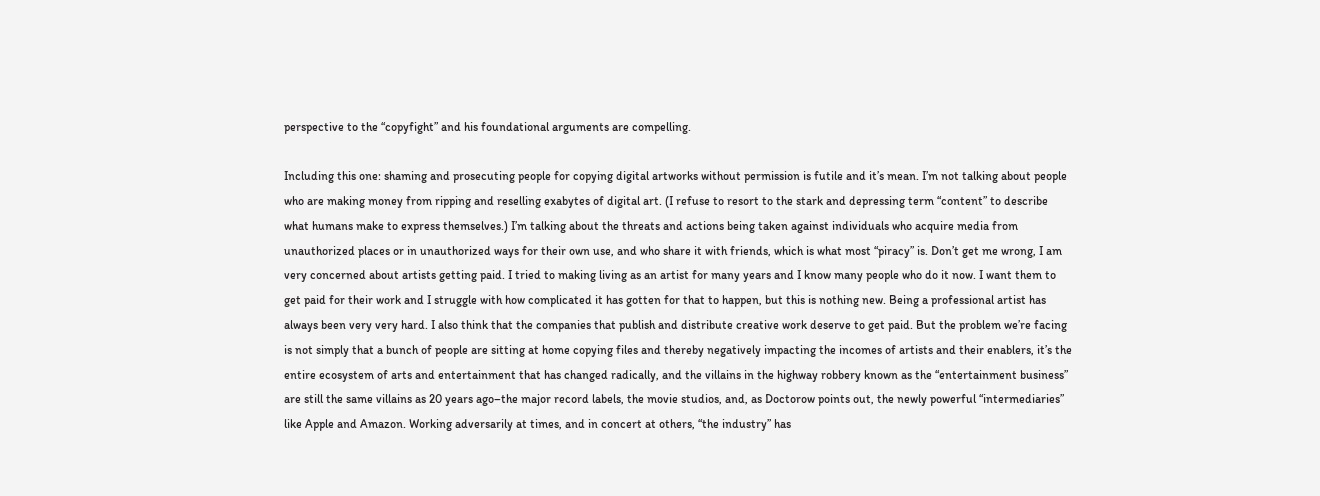perspective to the “copyfight” and his foundational arguments are compelling.

Including this one: shaming and prosecuting people for copying digital artworks without permission is futile and it’s mean. I’m not talking about people who are making money from ripping and reselling exabytes of digital art. (I refuse to resort to the stark and depressing term “content” to describe what humans make to express themselves.) I’m talking about the threats and actions being taken against individuals who acquire media from unauthorized places or in unauthorized ways for their own use, and who share it with friends, which is what most “piracy” is. Don’t get me wrong, I am very concerned about artists getting paid. I tried to making living as an artist for many years and I know many people who do it now. I want them to get paid for their work and I struggle with how complicated it has gotten for that to happen, but this is nothing new. Being a professional artist has always been very very hard. I also think that the companies that publish and distribute creative work deserve to get paid. But the problem we’re facing is not simply that a bunch of people are sitting at home copying files and thereby negatively impacting the incomes of artists and their enablers, it’s the entire ecosystem of arts and entertainment that has changed radically, and the villains in the highway robbery known as the “entertainment business” are still the same villains as 20 years ago–the major record labels, the movie studios, and, as Doctorow points out, the newly powerful “intermediaries” like Apple and Amazon. Working adversarily at times, and in concert at others, “the industry” has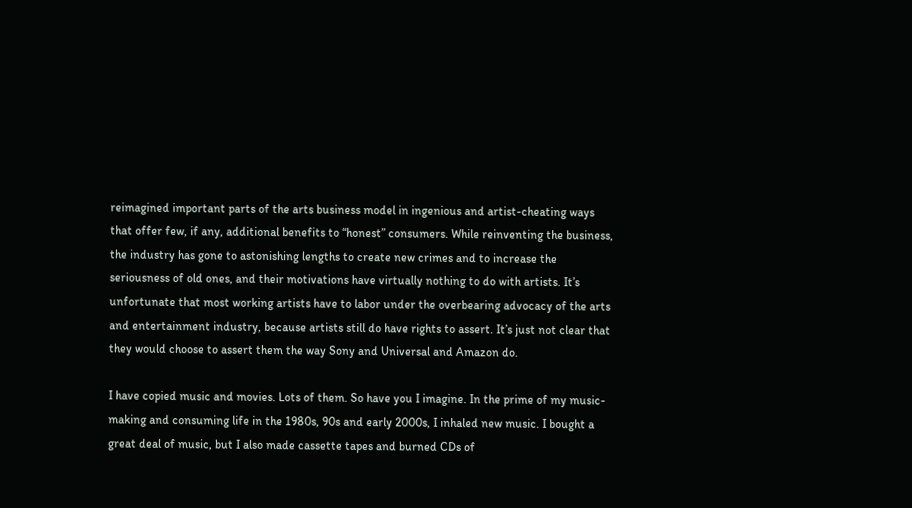reimagined important parts of the arts business model in ingenious and artist-cheating ways that offer few, if any, additional benefits to “honest” consumers. While reinventing the business, the industry has gone to astonishing lengths to create new crimes and to increase the seriousness of old ones, and their motivations have virtually nothing to do with artists. It’s unfortunate that most working artists have to labor under the overbearing advocacy of the arts and entertainment industry, because artists still do have rights to assert. It’s just not clear that they would choose to assert them the way Sony and Universal and Amazon do.

I have copied music and movies. Lots of them. So have you I imagine. In the prime of my music-making and consuming life in the 1980s, 90s and early 2000s, I inhaled new music. I bought a great deal of music, but I also made cassette tapes and burned CDs of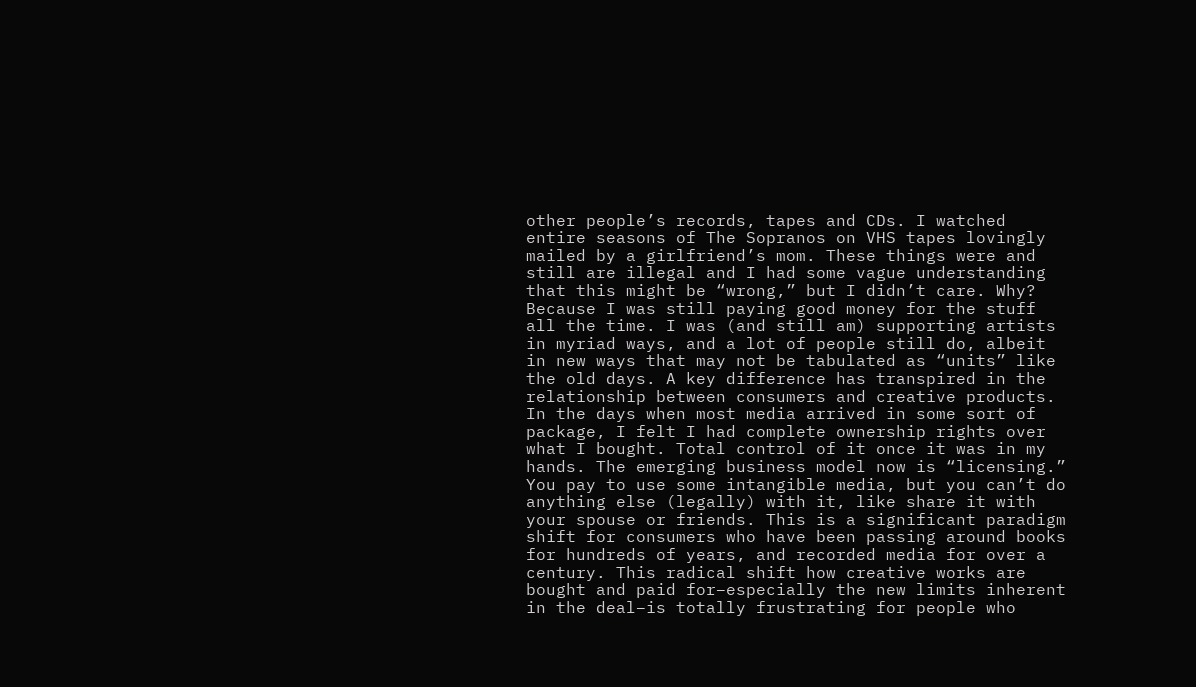other people’s records, tapes and CDs. I watched entire seasons of The Sopranos on VHS tapes lovingly mailed by a girlfriend’s mom. These things were and still are illegal and I had some vague understanding that this might be “wrong,” but I didn’t care. Why? Because I was still paying good money for the stuff all the time. I was (and still am) supporting artists in myriad ways, and a lot of people still do, albeit in new ways that may not be tabulated as “units” like the old days. A key difference has transpired in the relationship between consumers and creative products. In the days when most media arrived in some sort of package, I felt I had complete ownership rights over what I bought. Total control of it once it was in my hands. The emerging business model now is “licensing.” You pay to use some intangible media, but you can’t do anything else (legally) with it, like share it with your spouse or friends. This is a significant paradigm shift for consumers who have been passing around books for hundreds of years, and recorded media for over a century. This radical shift how creative works are bought and paid for–especially the new limits inherent in the deal–is totally frustrating for people who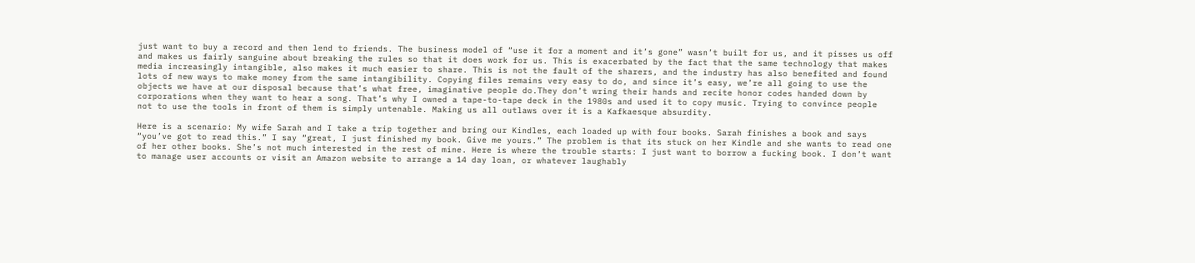just want to buy a record and then lend to friends. The business model of “use it for a moment and it’s gone” wasn’t built for us, and it pisses us off and makes us fairly sanguine about breaking the rules so that it does work for us. This is exacerbated by the fact that the same technology that makes media increasingly intangible, also makes it much easier to share. This is not the fault of the sharers, and the industry has also benefited and found lots of new ways to make money from the same intangibility. Copying files remains very easy to do, and since it’s easy, we’re all going to use the objects we have at our disposal because that’s what free, imaginative people do.They don’t wring their hands and recite honor codes handed down by corporations when they want to hear a song. That’s why I owned a tape-to-tape deck in the 1980s and used it to copy music. Trying to convince people not to use the tools in front of them is simply untenable. Making us all outlaws over it is a Kafkaesque absurdity.

Here is a scenario: My wife Sarah and I take a trip together and bring our Kindles, each loaded up with four books. Sarah finishes a book and says “you’ve got to read this.” I say “great, I just finished my book. Give me yours.” The problem is that its stuck on her Kindle and she wants to read one of her other books. She’s not much interested in the rest of mine. Here is where the trouble starts: I just want to borrow a fucking book. I don’t want to manage user accounts or visit an Amazon website to arrange a 14 day loan, or whatever laughably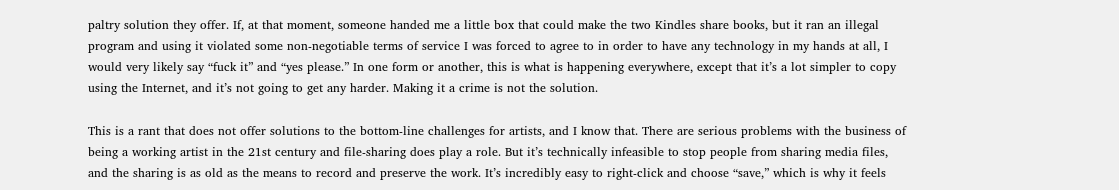paltry solution they offer. If, at that moment, someone handed me a little box that could make the two Kindles share books, but it ran an illegal program and using it violated some non-negotiable terms of service I was forced to agree to in order to have any technology in my hands at all, I would very likely say “fuck it” and “yes please.” In one form or another, this is what is happening everywhere, except that it’s a lot simpler to copy using the Internet, and it’s not going to get any harder. Making it a crime is not the solution.

This is a rant that does not offer solutions to the bottom-line challenges for artists, and I know that. There are serious problems with the business of being a working artist in the 21st century and file-sharing does play a role. But it’s technically infeasible to stop people from sharing media files, and the sharing is as old as the means to record and preserve the work. It’s incredibly easy to right-click and choose “save,” which is why it feels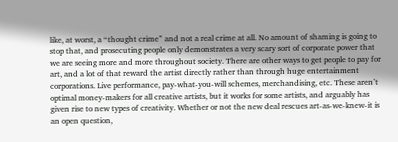like, at worst, a “thought crime” and not a real crime at all. No amount of shaming is going to stop that, and prosecuting people only demonstrates a very scary sort of corporate power that we are seeing more and more throughout society. There are other ways to get people to pay for art, and a lot of that reward the artist directly rather than through huge entertainment corporations. Live performance, pay-what-you-will schemes, merchandising, etc. These aren’t optimal money-makers for all creative artists, but it works for some artists, and arguably has given rise to new types of creativity. Whether or not the new deal rescues art-as-we-knew-it is an open question,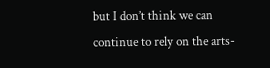but I don’t think we can continue to rely on the arts-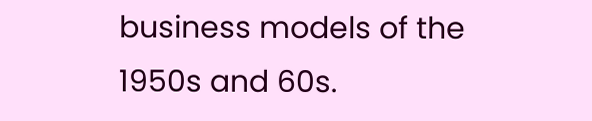business models of the 1950s and 60s.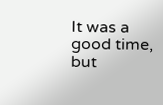It was a good time, but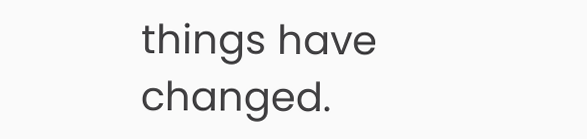things have changed.